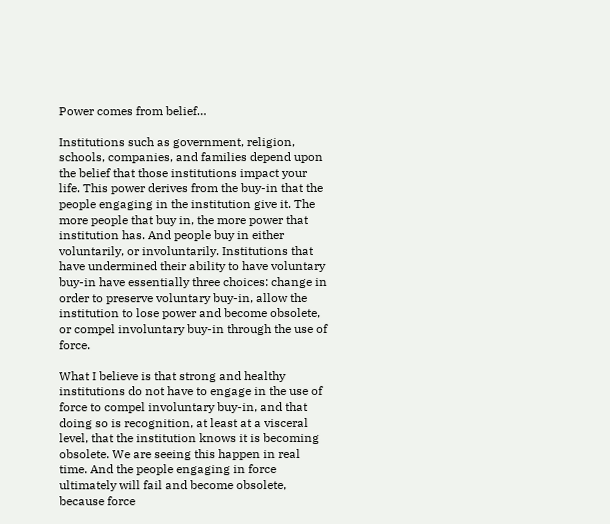Power comes from belief…

Institutions such as government, religion, schools, companies, and families depend upon the belief that those institutions impact your life. This power derives from the buy-in that the people engaging in the institution give it. The more people that buy in, the more power that institution has. And people buy in either voluntarily, or involuntarily. Institutions that have undermined their ability to have voluntary buy-in have essentially three choices: change in order to preserve voluntary buy-in, allow the institution to lose power and become obsolete, or compel involuntary buy-in through the use of force.

What I believe is that strong and healthy institutions do not have to engage in the use of force to compel involuntary buy-in, and that doing so is recognition, at least at a visceral level, that the institution knows it is becoming obsolete. We are seeing this happen in real time. And the people engaging in force ultimately will fail and become obsolete, because force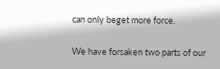can only beget more force.

We have forsaken two parts of our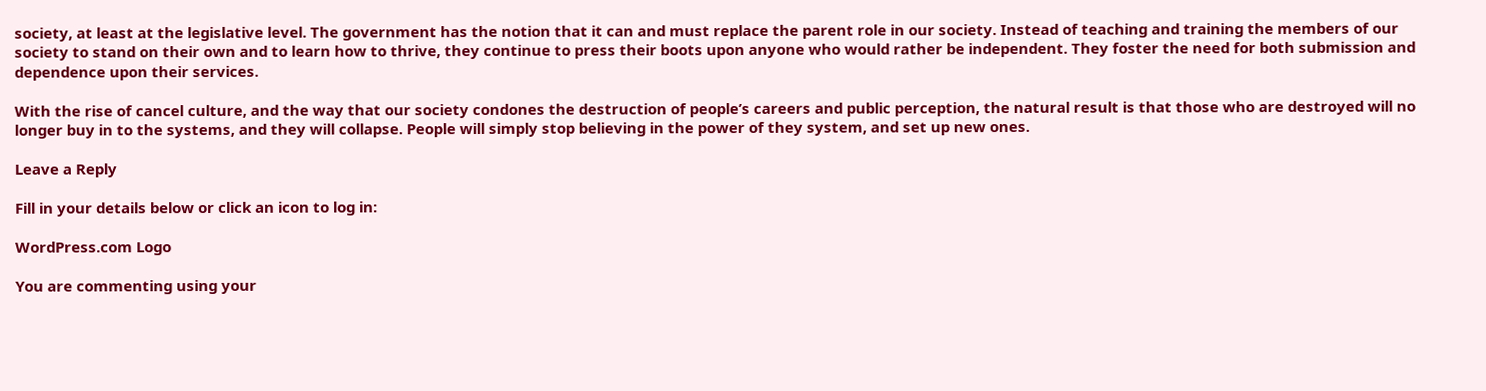society, at least at the legislative level. The government has the notion that it can and must replace the parent role in our society. Instead of teaching and training the members of our society to stand on their own and to learn how to thrive, they continue to press their boots upon anyone who would rather be independent. They foster the need for both submission and dependence upon their services.

With the rise of cancel culture, and the way that our society condones the destruction of people’s careers and public perception, the natural result is that those who are destroyed will no longer buy in to the systems, and they will collapse. People will simply stop believing in the power of they system, and set up new ones.

Leave a Reply

Fill in your details below or click an icon to log in:

WordPress.com Logo

You are commenting using your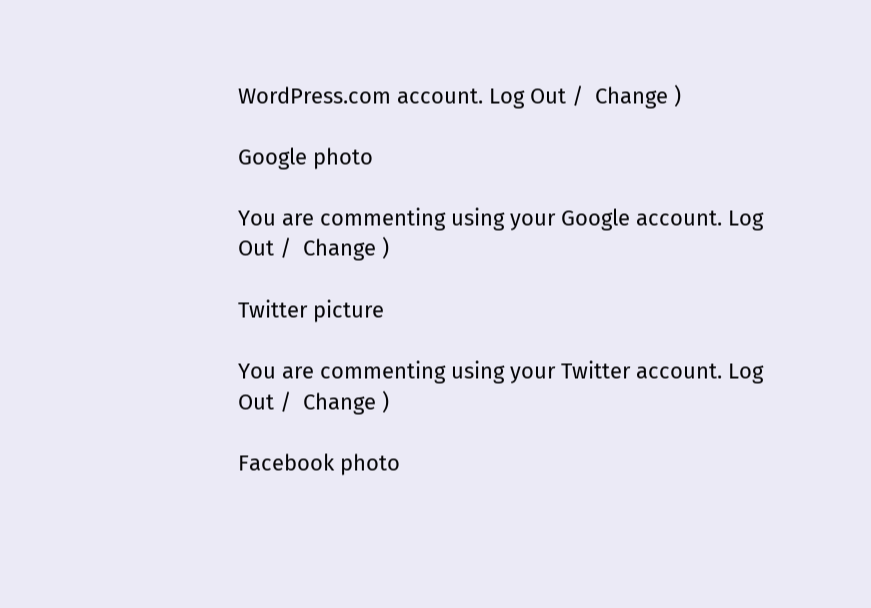WordPress.com account. Log Out /  Change )

Google photo

You are commenting using your Google account. Log Out /  Change )

Twitter picture

You are commenting using your Twitter account. Log Out /  Change )

Facebook photo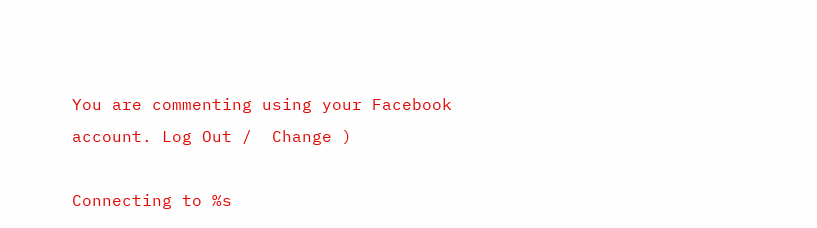You are commenting using your Facebook account. Log Out /  Change )

Connecting to %s